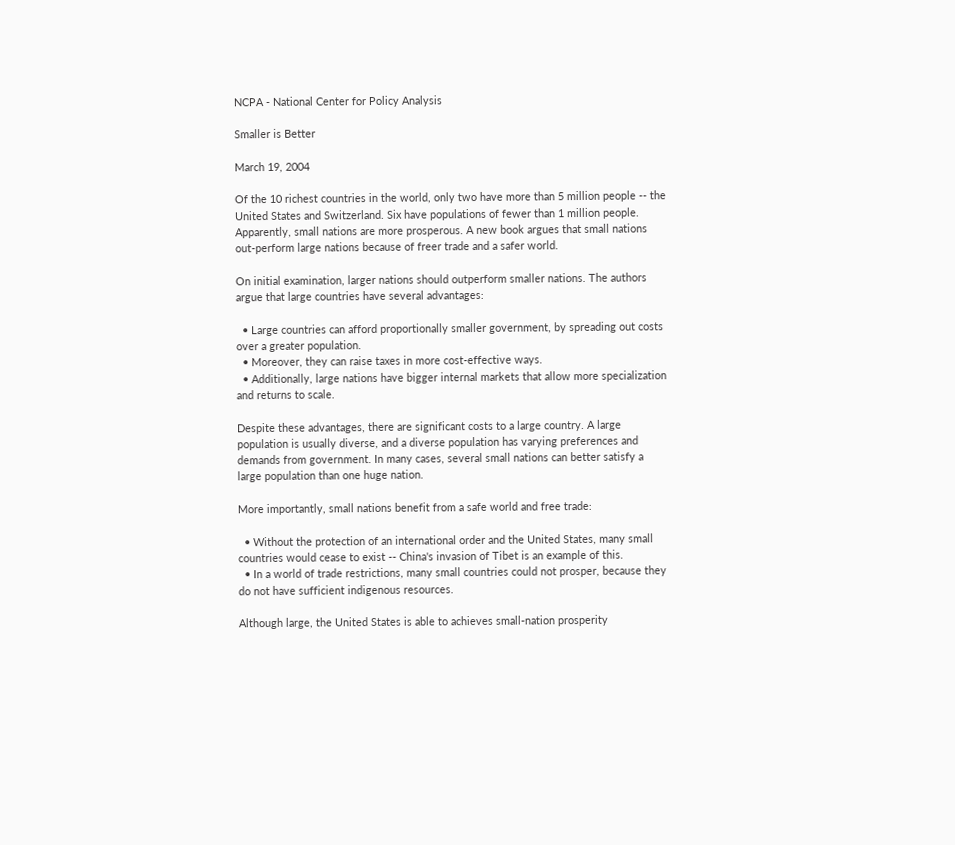NCPA - National Center for Policy Analysis

Smaller is Better

March 19, 2004

Of the 10 richest countries in the world, only two have more than 5 million people -- the United States and Switzerland. Six have populations of fewer than 1 million people. Apparently, small nations are more prosperous. A new book argues that small nations out-perform large nations because of freer trade and a safer world.

On initial examination, larger nations should outperform smaller nations. The authors argue that large countries have several advantages:

  • Large countries can afford proportionally smaller government, by spreading out costs over a greater population.
  • Moreover, they can raise taxes in more cost-effective ways.
  • Additionally, large nations have bigger internal markets that allow more specialization and returns to scale.

Despite these advantages, there are significant costs to a large country. A large population is usually diverse, and a diverse population has varying preferences and demands from government. In many cases, several small nations can better satisfy a large population than one huge nation.

More importantly, small nations benefit from a safe world and free trade:

  • Without the protection of an international order and the United States, many small countries would cease to exist -- China's invasion of Tibet is an example of this.
  • In a world of trade restrictions, many small countries could not prosper, because they do not have sufficient indigenous resources.

Although large, the United States is able to achieves small-nation prosperity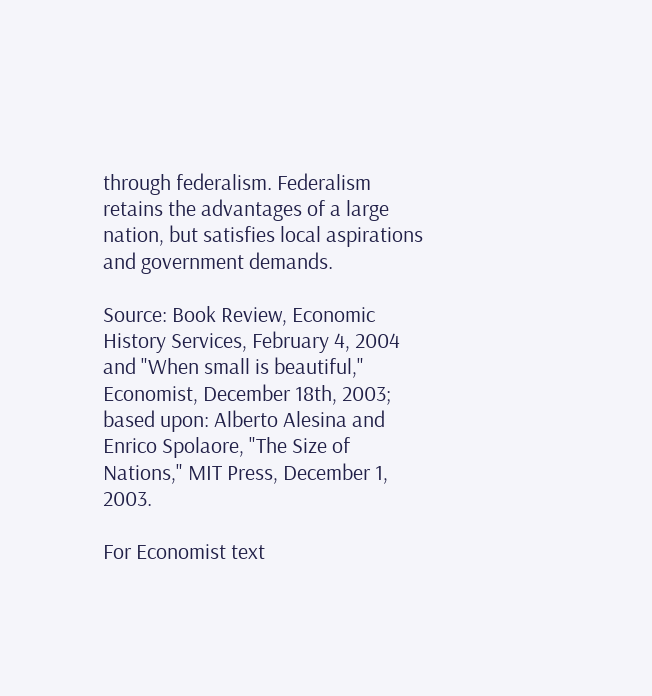through federalism. Federalism retains the advantages of a large nation, but satisfies local aspirations and government demands.

Source: Book Review, Economic History Services, February 4, 2004 and "When small is beautiful," Economist, December 18th, 2003; based upon: Alberto Alesina and Enrico Spolaore, "The Size of Nations," MIT Press, December 1, 2003.

For Economist text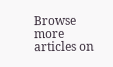Browse more articles on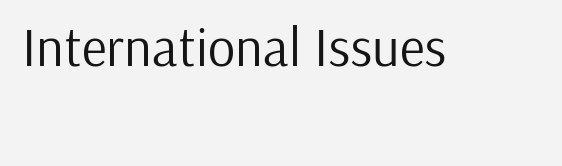International Issues